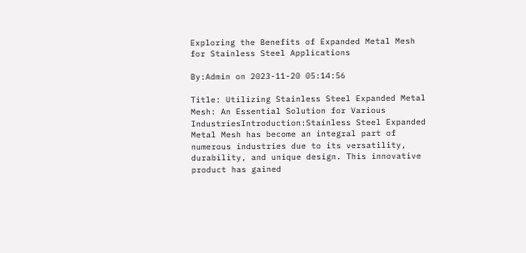Exploring the Benefits of Expanded Metal Mesh for Stainless Steel Applications

By:Admin on 2023-11-20 05:14:56

Title: Utilizing Stainless Steel Expanded Metal Mesh: An Essential Solution for Various IndustriesIntroduction:Stainless Steel Expanded Metal Mesh has become an integral part of numerous industries due to its versatility, durability, and unique design. This innovative product has gained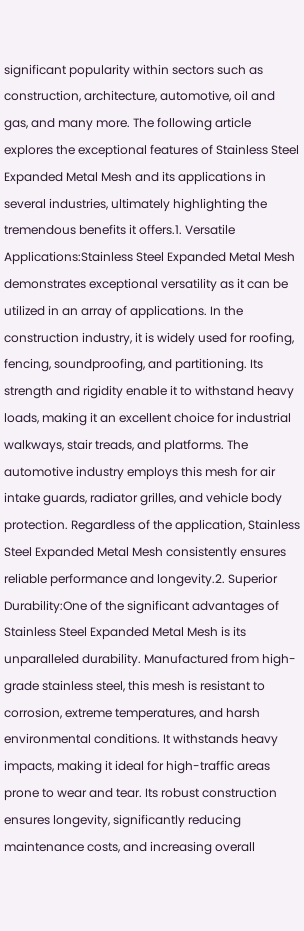significant popularity within sectors such as construction, architecture, automotive, oil and gas, and many more. The following article explores the exceptional features of Stainless Steel Expanded Metal Mesh and its applications in several industries, ultimately highlighting the tremendous benefits it offers.1. Versatile Applications:Stainless Steel Expanded Metal Mesh demonstrates exceptional versatility as it can be utilized in an array of applications. In the construction industry, it is widely used for roofing, fencing, soundproofing, and partitioning. Its strength and rigidity enable it to withstand heavy loads, making it an excellent choice for industrial walkways, stair treads, and platforms. The automotive industry employs this mesh for air intake guards, radiator grilles, and vehicle body protection. Regardless of the application, Stainless Steel Expanded Metal Mesh consistently ensures reliable performance and longevity.2. Superior Durability:One of the significant advantages of Stainless Steel Expanded Metal Mesh is its unparalleled durability. Manufactured from high-grade stainless steel, this mesh is resistant to corrosion, extreme temperatures, and harsh environmental conditions. It withstands heavy impacts, making it ideal for high-traffic areas prone to wear and tear. Its robust construction ensures longevity, significantly reducing maintenance costs, and increasing overall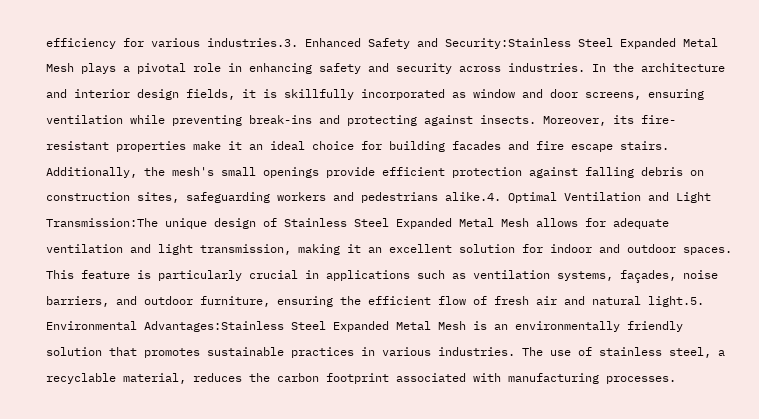efficiency for various industries.3. Enhanced Safety and Security:Stainless Steel Expanded Metal Mesh plays a pivotal role in enhancing safety and security across industries. In the architecture and interior design fields, it is skillfully incorporated as window and door screens, ensuring ventilation while preventing break-ins and protecting against insects. Moreover, its fire-resistant properties make it an ideal choice for building facades and fire escape stairs. Additionally, the mesh's small openings provide efficient protection against falling debris on construction sites, safeguarding workers and pedestrians alike.4. Optimal Ventilation and Light Transmission:The unique design of Stainless Steel Expanded Metal Mesh allows for adequate ventilation and light transmission, making it an excellent solution for indoor and outdoor spaces. This feature is particularly crucial in applications such as ventilation systems, façades, noise barriers, and outdoor furniture, ensuring the efficient flow of fresh air and natural light.5. Environmental Advantages:Stainless Steel Expanded Metal Mesh is an environmentally friendly solution that promotes sustainable practices in various industries. The use of stainless steel, a recyclable material, reduces the carbon footprint associated with manufacturing processes.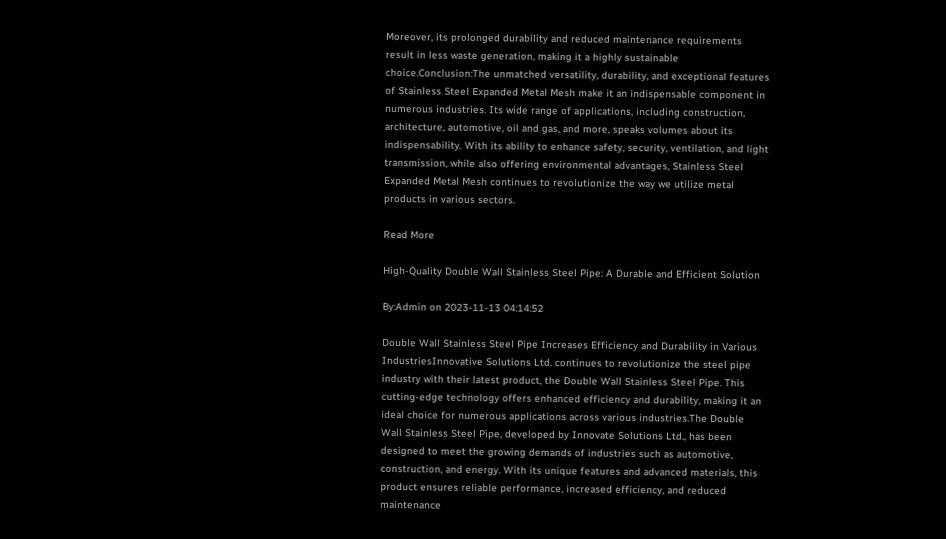Moreover, its prolonged durability and reduced maintenance requirements result in less waste generation, making it a highly sustainable choice.Conclusion:The unmatched versatility, durability, and exceptional features of Stainless Steel Expanded Metal Mesh make it an indispensable component in numerous industries. Its wide range of applications, including construction, architecture, automotive, oil and gas, and more, speaks volumes about its indispensability. With its ability to enhance safety, security, ventilation, and light transmission, while also offering environmental advantages, Stainless Steel Expanded Metal Mesh continues to revolutionize the way we utilize metal products in various sectors.

Read More

High-Quality Double Wall Stainless Steel Pipe: A Durable and Efficient Solution

By:Admin on 2023-11-13 04:14:52

Double Wall Stainless Steel Pipe Increases Efficiency and Durability in Various IndustriesInnovative Solutions Ltd. continues to revolutionize the steel pipe industry with their latest product, the Double Wall Stainless Steel Pipe. This cutting-edge technology offers enhanced efficiency and durability, making it an ideal choice for numerous applications across various industries.The Double Wall Stainless Steel Pipe, developed by Innovate Solutions Ltd., has been designed to meet the growing demands of industries such as automotive, construction, and energy. With its unique features and advanced materials, this product ensures reliable performance, increased efficiency, and reduced maintenance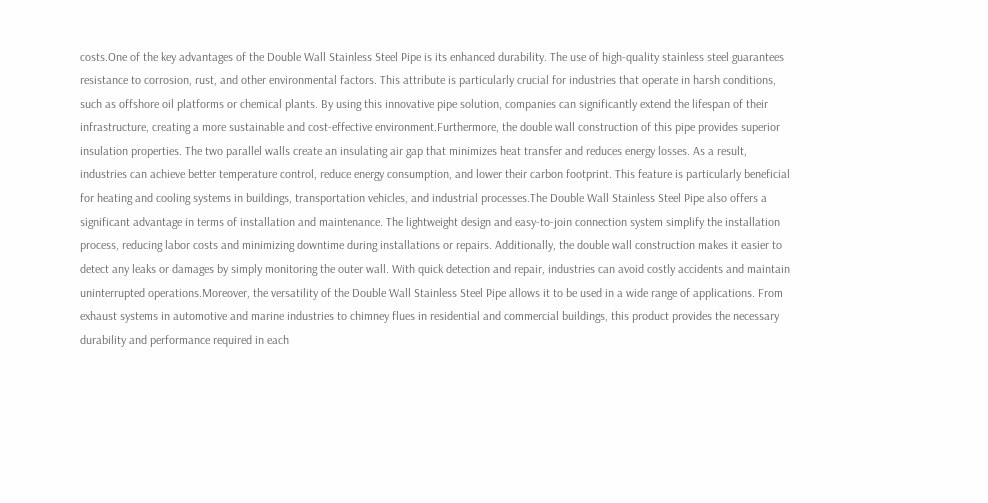costs.One of the key advantages of the Double Wall Stainless Steel Pipe is its enhanced durability. The use of high-quality stainless steel guarantees resistance to corrosion, rust, and other environmental factors. This attribute is particularly crucial for industries that operate in harsh conditions, such as offshore oil platforms or chemical plants. By using this innovative pipe solution, companies can significantly extend the lifespan of their infrastructure, creating a more sustainable and cost-effective environment.Furthermore, the double wall construction of this pipe provides superior insulation properties. The two parallel walls create an insulating air gap that minimizes heat transfer and reduces energy losses. As a result, industries can achieve better temperature control, reduce energy consumption, and lower their carbon footprint. This feature is particularly beneficial for heating and cooling systems in buildings, transportation vehicles, and industrial processes.The Double Wall Stainless Steel Pipe also offers a significant advantage in terms of installation and maintenance. The lightweight design and easy-to-join connection system simplify the installation process, reducing labor costs and minimizing downtime during installations or repairs. Additionally, the double wall construction makes it easier to detect any leaks or damages by simply monitoring the outer wall. With quick detection and repair, industries can avoid costly accidents and maintain uninterrupted operations.Moreover, the versatility of the Double Wall Stainless Steel Pipe allows it to be used in a wide range of applications. From exhaust systems in automotive and marine industries to chimney flues in residential and commercial buildings, this product provides the necessary durability and performance required in each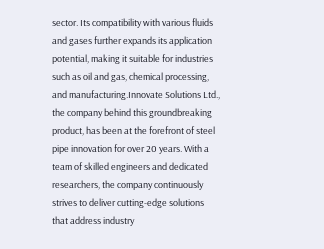sector. Its compatibility with various fluids and gases further expands its application potential, making it suitable for industries such as oil and gas, chemical processing, and manufacturing.Innovate Solutions Ltd., the company behind this groundbreaking product, has been at the forefront of steel pipe innovation for over 20 years. With a team of skilled engineers and dedicated researchers, the company continuously strives to deliver cutting-edge solutions that address industry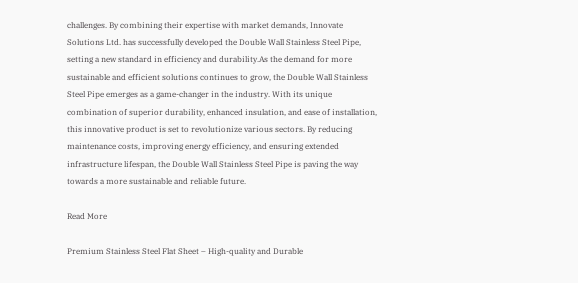challenges. By combining their expertise with market demands, Innovate Solutions Ltd. has successfully developed the Double Wall Stainless Steel Pipe, setting a new standard in efficiency and durability.As the demand for more sustainable and efficient solutions continues to grow, the Double Wall Stainless Steel Pipe emerges as a game-changer in the industry. With its unique combination of superior durability, enhanced insulation, and ease of installation, this innovative product is set to revolutionize various sectors. By reducing maintenance costs, improving energy efficiency, and ensuring extended infrastructure lifespan, the Double Wall Stainless Steel Pipe is paving the way towards a more sustainable and reliable future.

Read More

Premium Stainless Steel Flat Sheet – High-quality and Durable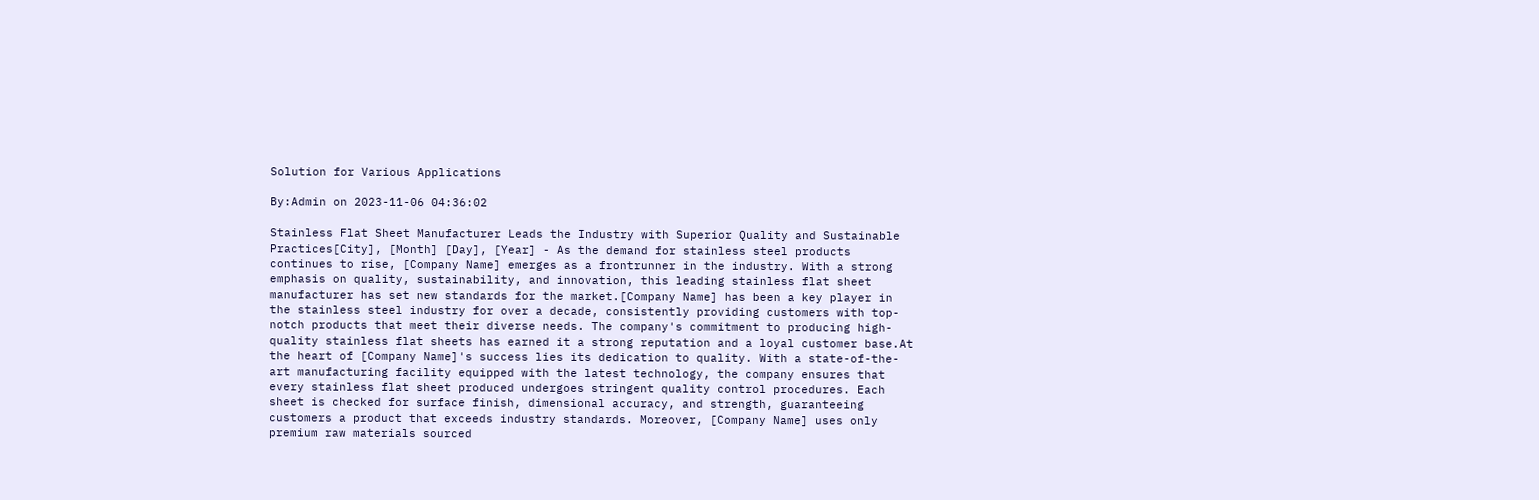Solution for Various Applications

By:Admin on 2023-11-06 04:36:02

Stainless Flat Sheet Manufacturer Leads the Industry with Superior Quality and Sustainable Practices[City], [Month] [Day], [Year] - As the demand for stainless steel products continues to rise, [Company Name] emerges as a frontrunner in the industry. With a strong emphasis on quality, sustainability, and innovation, this leading stainless flat sheet manufacturer has set new standards for the market.[Company Name] has been a key player in the stainless steel industry for over a decade, consistently providing customers with top-notch products that meet their diverse needs. The company's commitment to producing high-quality stainless flat sheets has earned it a strong reputation and a loyal customer base.At the heart of [Company Name]'s success lies its dedication to quality. With a state-of-the-art manufacturing facility equipped with the latest technology, the company ensures that every stainless flat sheet produced undergoes stringent quality control procedures. Each sheet is checked for surface finish, dimensional accuracy, and strength, guaranteeing customers a product that exceeds industry standards. Moreover, [Company Name] uses only premium raw materials sourced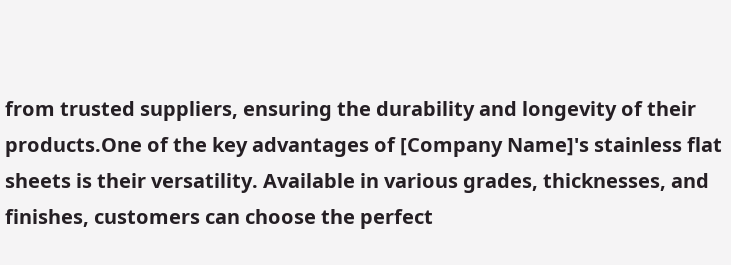from trusted suppliers, ensuring the durability and longevity of their products.One of the key advantages of [Company Name]'s stainless flat sheets is their versatility. Available in various grades, thicknesses, and finishes, customers can choose the perfect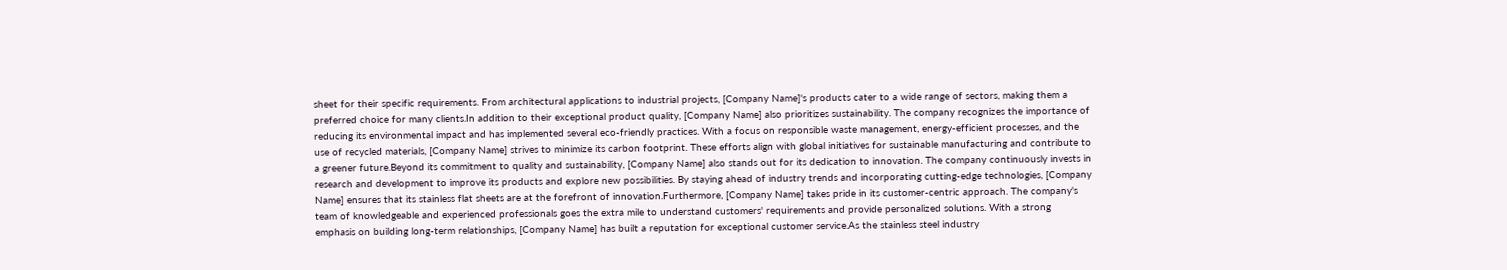sheet for their specific requirements. From architectural applications to industrial projects, [Company Name]'s products cater to a wide range of sectors, making them a preferred choice for many clients.In addition to their exceptional product quality, [Company Name] also prioritizes sustainability. The company recognizes the importance of reducing its environmental impact and has implemented several eco-friendly practices. With a focus on responsible waste management, energy-efficient processes, and the use of recycled materials, [Company Name] strives to minimize its carbon footprint. These efforts align with global initiatives for sustainable manufacturing and contribute to a greener future.Beyond its commitment to quality and sustainability, [Company Name] also stands out for its dedication to innovation. The company continuously invests in research and development to improve its products and explore new possibilities. By staying ahead of industry trends and incorporating cutting-edge technologies, [Company Name] ensures that its stainless flat sheets are at the forefront of innovation.Furthermore, [Company Name] takes pride in its customer-centric approach. The company's team of knowledgeable and experienced professionals goes the extra mile to understand customers' requirements and provide personalized solutions. With a strong emphasis on building long-term relationships, [Company Name] has built a reputation for exceptional customer service.As the stainless steel industry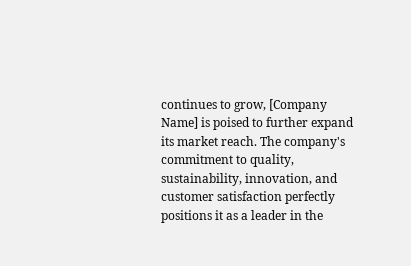continues to grow, [Company Name] is poised to further expand its market reach. The company's commitment to quality, sustainability, innovation, and customer satisfaction perfectly positions it as a leader in the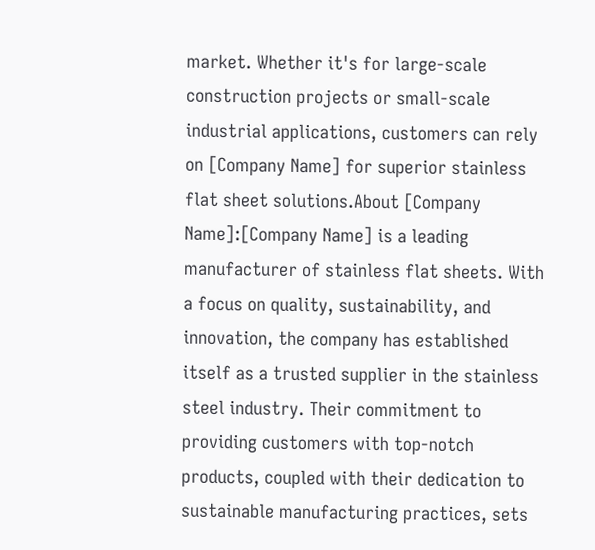market. Whether it's for large-scale construction projects or small-scale industrial applications, customers can rely on [Company Name] for superior stainless flat sheet solutions.About [Company Name]:[Company Name] is a leading manufacturer of stainless flat sheets. With a focus on quality, sustainability, and innovation, the company has established itself as a trusted supplier in the stainless steel industry. Their commitment to providing customers with top-notch products, coupled with their dedication to sustainable manufacturing practices, sets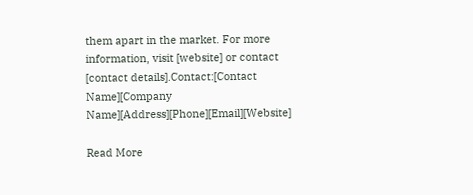them apart in the market. For more information, visit [website] or contact [contact details].Contact:[Contact Name][Company Name][Address][Phone][Email][Website]

Read More